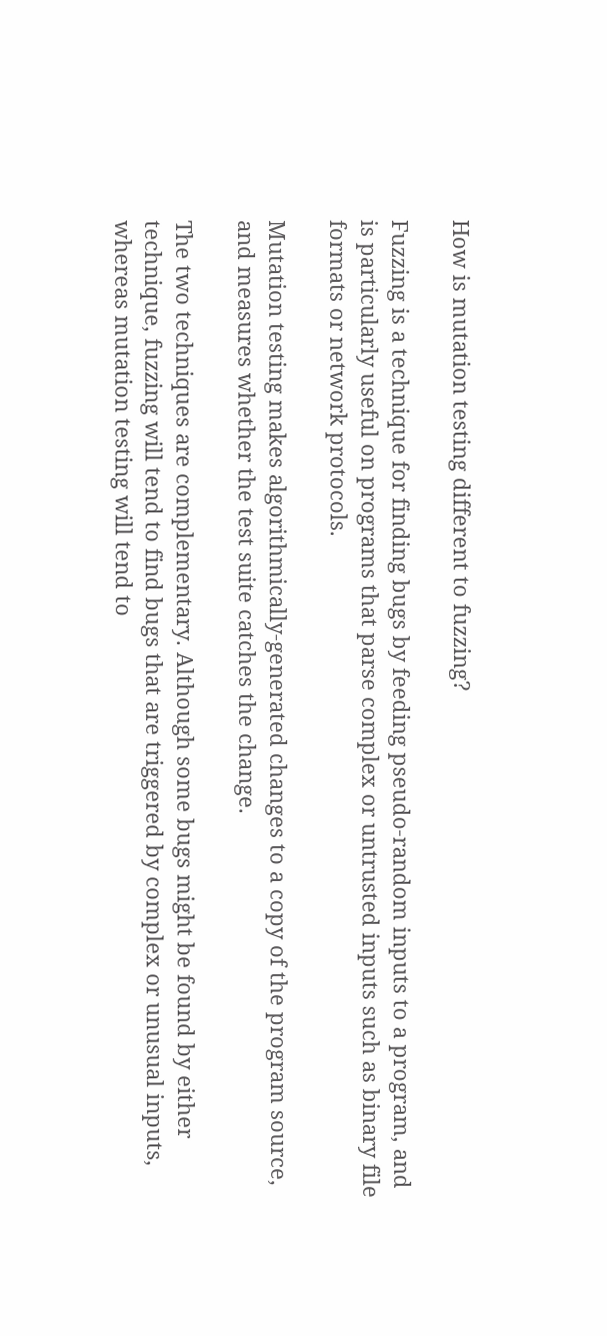How is mutation testing different to fuzzing?

Fuzzing is a technique for finding bugs by feeding pseudo-random inputs to a program, and is particularly useful on programs that parse complex or untrusted inputs such as binary file formats or network protocols.

Mutation testing makes algorithmically-generated changes to a copy of the program source, and measures whether the test suite catches the change.

The two techniques are complementary. Although some bugs might be found by either technique, fuzzing will tend to find bugs that are triggered by complex or unusual inputs, whereas mutation testing will tend to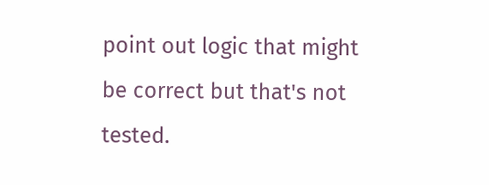point out logic that might be correct but that's not tested.